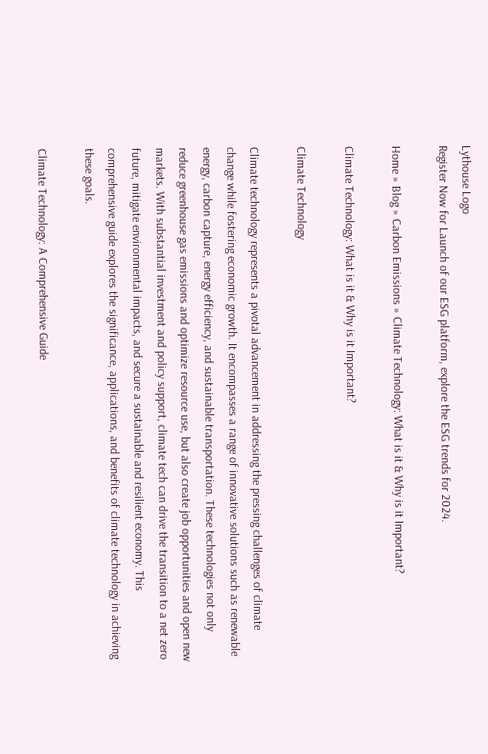Lythouse Logo
Register Now for Launch of our ESG platform, explore the ESG trends for 2024.

Home » Blog » Carbon Emissions » Climate Technology: What is it & Why is it Important?

Climate Technology: What is it & Why is it Important?

Climate Technology

Climate technology represents a pivotal advancement in addressing the pressing challenges of climate change while fostering economic growth. It encompasses a range of innovative solutions such as renewable energy, carbon capture, energy efficiency, and sustainable transportation. These technologies not only reduce greenhouse gas emissions and optimize resource use, but also create job opportunities and open new markets. With substantial investment and policy support, climate tech can drive the transition to a net zero future, mitigate environmental impacts, and secure a sustainable and resilient economy. This comprehensive guide explores the significance, applications, and benefits of climate technology in achieving these goals.

Climate Technology: A Comprehensive Guide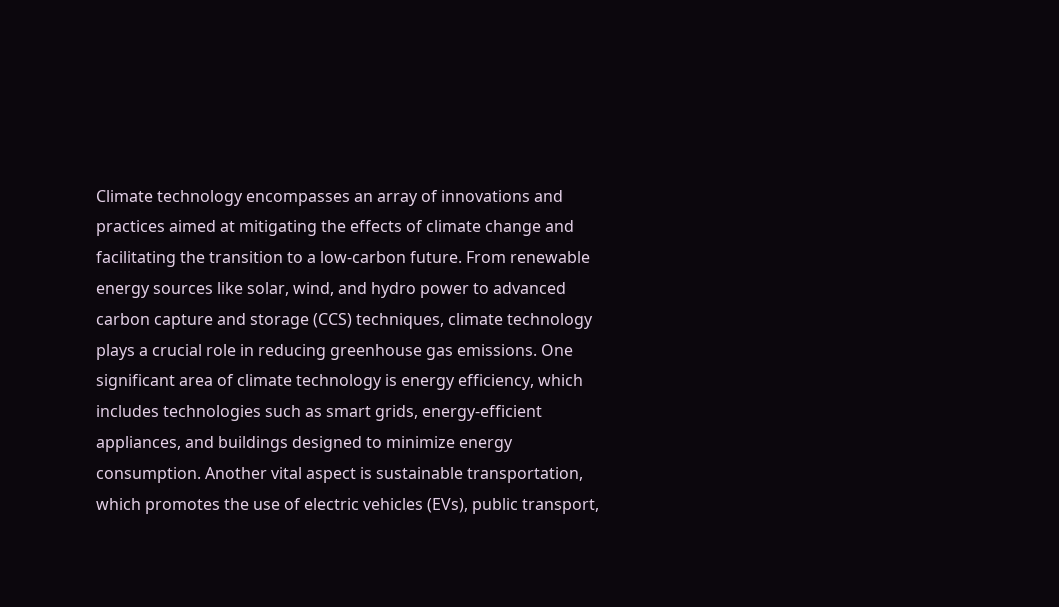Climate technology encompasses an array of innovations and practices aimed at mitigating the effects of climate change and facilitating the transition to a low-carbon future. From renewable energy sources like solar, wind, and hydro power to advanced carbon capture and storage (CCS) techniques, climate technology plays a crucial role in reducing greenhouse gas emissions. One significant area of climate technology is energy efficiency, which includes technologies such as smart grids, energy-efficient appliances, and buildings designed to minimize energy consumption. Another vital aspect is sustainable transportation, which promotes the use of electric vehicles (EVs), public transport,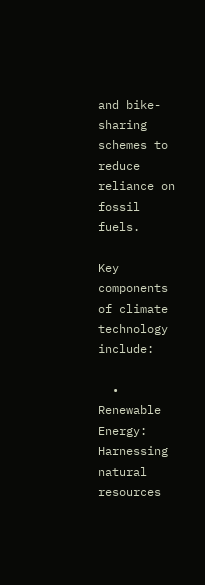and bike-sharing schemes to reduce reliance on fossil fuels.

Key components of climate technology include:

  • Renewable Energy: Harnessing natural resources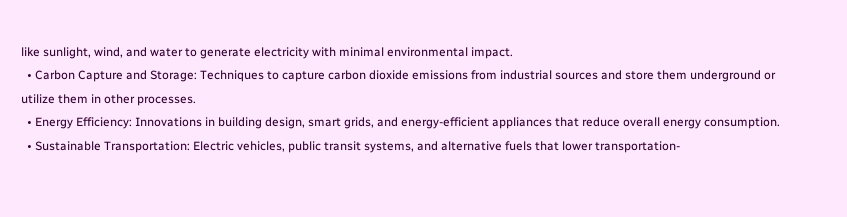like sunlight, wind, and water to generate electricity with minimal environmental impact.
  • Carbon Capture and Storage: Techniques to capture carbon dioxide emissions from industrial sources and store them underground or utilize them in other processes.
  • Energy Efficiency: Innovations in building design, smart grids, and energy-efficient appliances that reduce overall energy consumption.
  • Sustainable Transportation: Electric vehicles, public transit systems, and alternative fuels that lower transportation-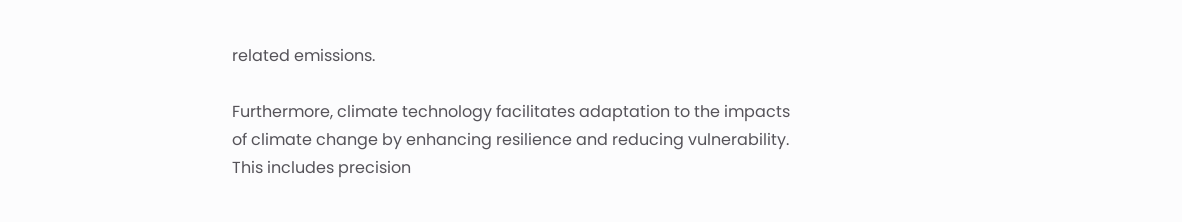related emissions.

Furthermore, climate technology facilitates adaptation to the impacts of climate change by enhancing resilience and reducing vulnerability. This includes precision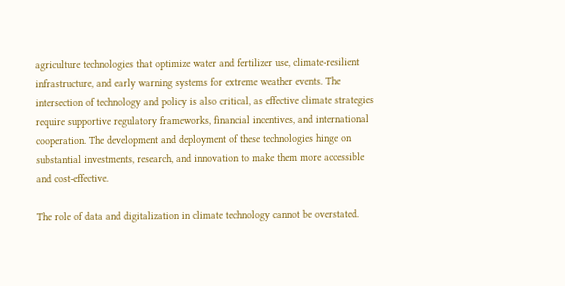agriculture technologies that optimize water and fertilizer use, climate-resilient infrastructure, and early warning systems for extreme weather events. The intersection of technology and policy is also critical, as effective climate strategies require supportive regulatory frameworks, financial incentives, and international cooperation. The development and deployment of these technologies hinge on substantial investments, research, and innovation to make them more accessible and cost-effective.

The role of data and digitalization in climate technology cannot be overstated.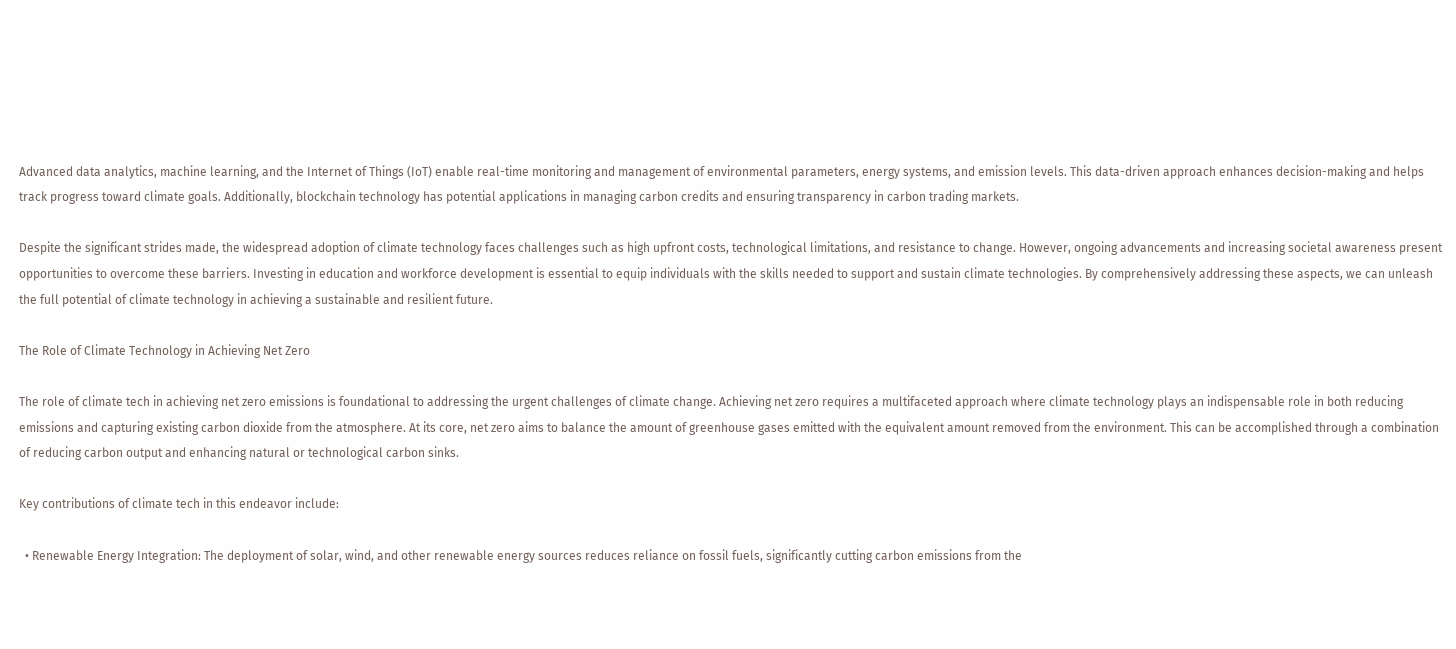Advanced data analytics, machine learning, and the Internet of Things (IoT) enable real-time monitoring and management of environmental parameters, energy systems, and emission levels. This data-driven approach enhances decision-making and helps track progress toward climate goals. Additionally, blockchain technology has potential applications in managing carbon credits and ensuring transparency in carbon trading markets.

Despite the significant strides made, the widespread adoption of climate technology faces challenges such as high upfront costs, technological limitations, and resistance to change. However, ongoing advancements and increasing societal awareness present opportunities to overcome these barriers. Investing in education and workforce development is essential to equip individuals with the skills needed to support and sustain climate technologies. By comprehensively addressing these aspects, we can unleash the full potential of climate technology in achieving a sustainable and resilient future.

The Role of Climate Technology in Achieving Net Zero

The role of climate tech in achieving net zero emissions is foundational to addressing the urgent challenges of climate change. Achieving net zero requires a multifaceted approach where climate technology plays an indispensable role in both reducing emissions and capturing existing carbon dioxide from the atmosphere. At its core, net zero aims to balance the amount of greenhouse gases emitted with the equivalent amount removed from the environment. This can be accomplished through a combination of reducing carbon output and enhancing natural or technological carbon sinks.

Key contributions of climate tech in this endeavor include:

  • Renewable Energy Integration: The deployment of solar, wind, and other renewable energy sources reduces reliance on fossil fuels, significantly cutting carbon emissions from the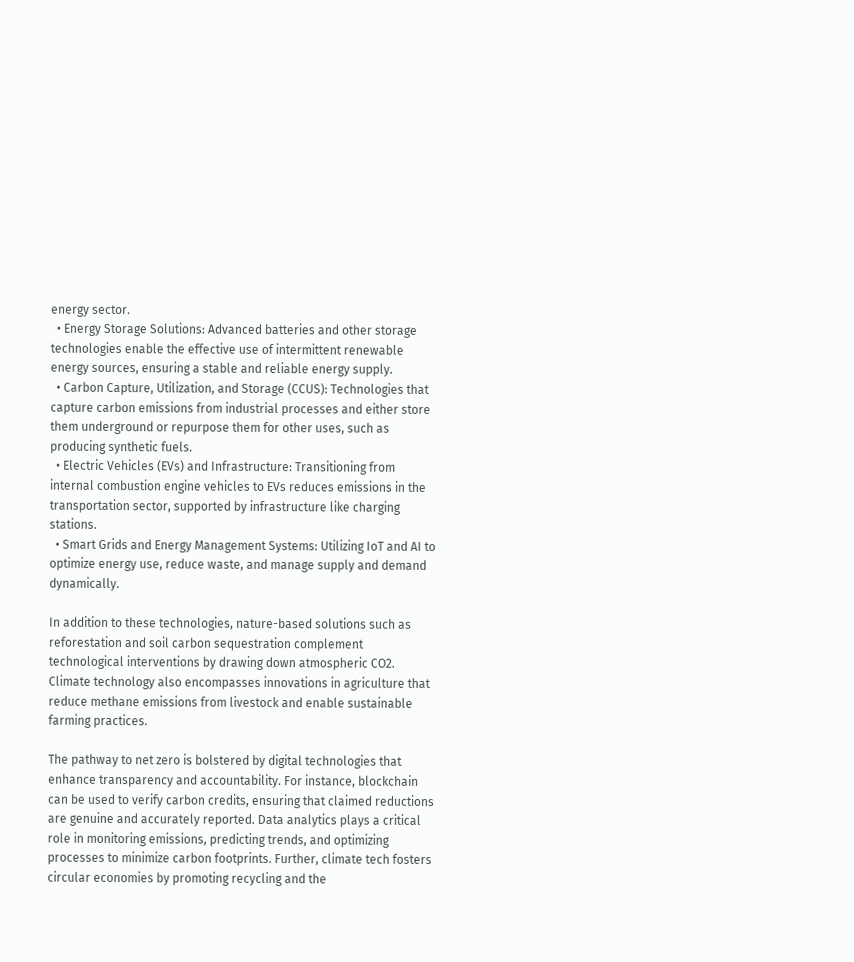energy sector.
  • Energy Storage Solutions: Advanced batteries and other storage technologies enable the effective use of intermittent renewable energy sources, ensuring a stable and reliable energy supply.
  • Carbon Capture, Utilization, and Storage (CCUS): Technologies that capture carbon emissions from industrial processes and either store them underground or repurpose them for other uses, such as producing synthetic fuels.
  • Electric Vehicles (EVs) and Infrastructure: Transitioning from internal combustion engine vehicles to EVs reduces emissions in the transportation sector, supported by infrastructure like charging stations.
  • Smart Grids and Energy Management Systems: Utilizing IoT and AI to optimize energy use, reduce waste, and manage supply and demand dynamically.

In addition to these technologies, nature-based solutions such as reforestation and soil carbon sequestration complement technological interventions by drawing down atmospheric CO2. Climate technology also encompasses innovations in agriculture that reduce methane emissions from livestock and enable sustainable farming practices.

The pathway to net zero is bolstered by digital technologies that enhance transparency and accountability. For instance, blockchain can be used to verify carbon credits, ensuring that claimed reductions are genuine and accurately reported. Data analytics plays a critical role in monitoring emissions, predicting trends, and optimizing processes to minimize carbon footprints. Further, climate tech fosters circular economies by promoting recycling and the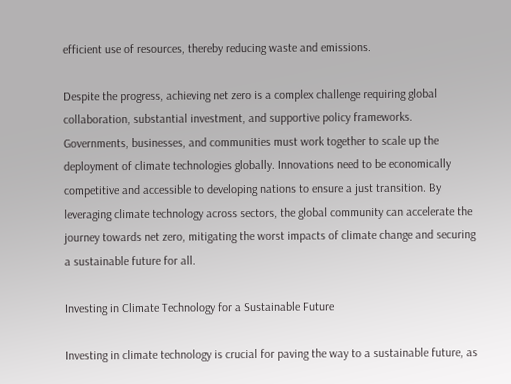efficient use of resources, thereby reducing waste and emissions.

Despite the progress, achieving net zero is a complex challenge requiring global collaboration, substantial investment, and supportive policy frameworks. Governments, businesses, and communities must work together to scale up the deployment of climate technologies globally. Innovations need to be economically competitive and accessible to developing nations to ensure a just transition. By leveraging climate technology across sectors, the global community can accelerate the journey towards net zero, mitigating the worst impacts of climate change and securing a sustainable future for all.

Investing in Climate Technology for a Sustainable Future

Investing in climate technology is crucial for paving the way to a sustainable future, as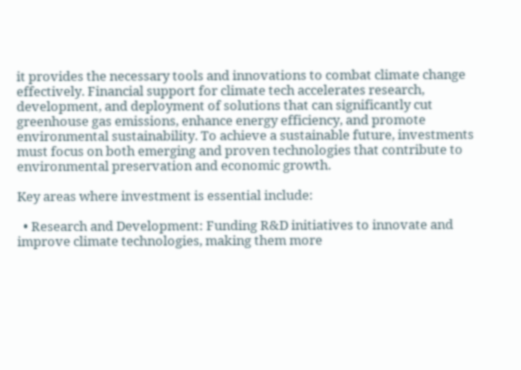it provides the necessary tools and innovations to combat climate change effectively. Financial support for climate tech accelerates research, development, and deployment of solutions that can significantly cut greenhouse gas emissions, enhance energy efficiency, and promote environmental sustainability. To achieve a sustainable future, investments must focus on both emerging and proven technologies that contribute to environmental preservation and economic growth.

Key areas where investment is essential include:

  • Research and Development: Funding R&D initiatives to innovate and improve climate technologies, making them more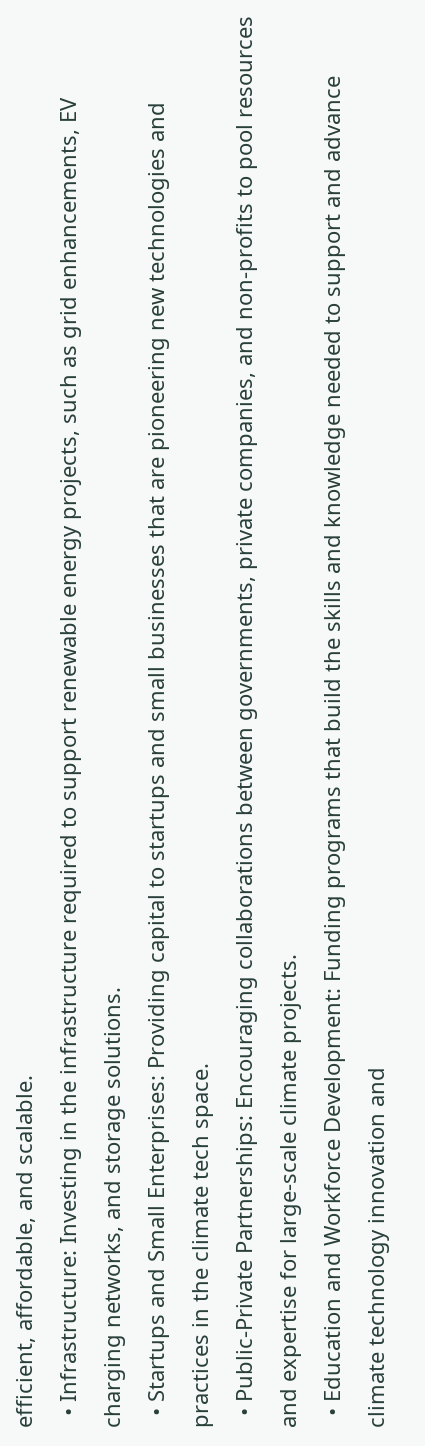efficient, affordable, and scalable.
  • Infrastructure: Investing in the infrastructure required to support renewable energy projects, such as grid enhancements, EV charging networks, and storage solutions.
  • Startups and Small Enterprises: Providing capital to startups and small businesses that are pioneering new technologies and practices in the climate tech space.
  • Public-Private Partnerships: Encouraging collaborations between governments, private companies, and non-profits to pool resources and expertise for large-scale climate projects.
  • Education and Workforce Development: Funding programs that build the skills and knowledge needed to support and advance climate technology innovation and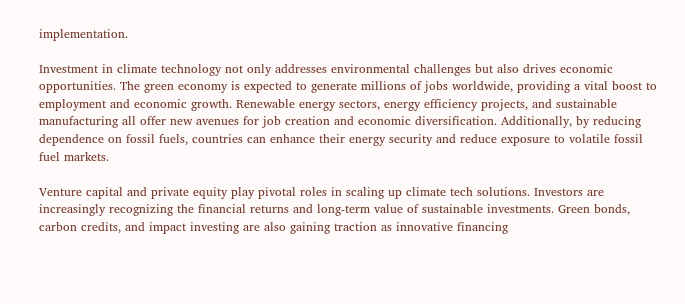implementation.

Investment in climate technology not only addresses environmental challenges but also drives economic opportunities. The green economy is expected to generate millions of jobs worldwide, providing a vital boost to employment and economic growth. Renewable energy sectors, energy efficiency projects, and sustainable manufacturing all offer new avenues for job creation and economic diversification. Additionally, by reducing dependence on fossil fuels, countries can enhance their energy security and reduce exposure to volatile fossil fuel markets.

Venture capital and private equity play pivotal roles in scaling up climate tech solutions. Investors are increasingly recognizing the financial returns and long-term value of sustainable investments. Green bonds, carbon credits, and impact investing are also gaining traction as innovative financing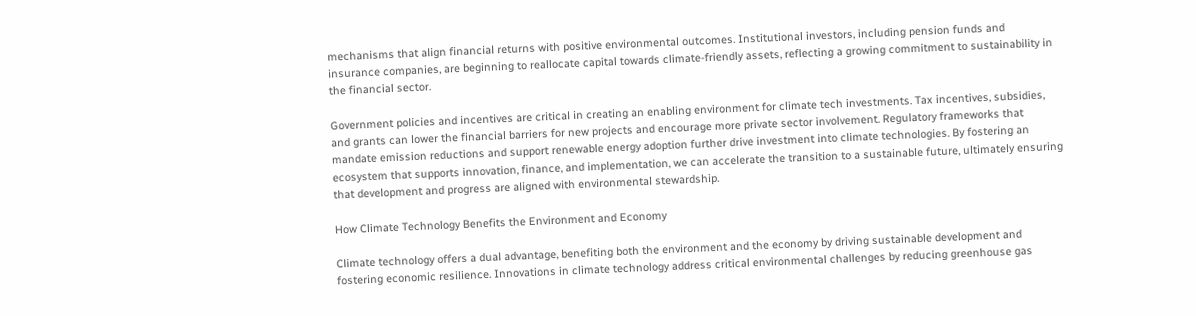mechanisms that align financial returns with positive environmental outcomes. Institutional investors, including pension funds and insurance companies, are beginning to reallocate capital towards climate-friendly assets, reflecting a growing commitment to sustainability in the financial sector.

Government policies and incentives are critical in creating an enabling environment for climate tech investments. Tax incentives, subsidies, and grants can lower the financial barriers for new projects and encourage more private sector involvement. Regulatory frameworks that mandate emission reductions and support renewable energy adoption further drive investment into climate technologies. By fostering an ecosystem that supports innovation, finance, and implementation, we can accelerate the transition to a sustainable future, ultimately ensuring that development and progress are aligned with environmental stewardship.

How Climate Technology Benefits the Environment and Economy

Climate technology offers a dual advantage, benefiting both the environment and the economy by driving sustainable development and fostering economic resilience. Innovations in climate technology address critical environmental challenges by reducing greenhouse gas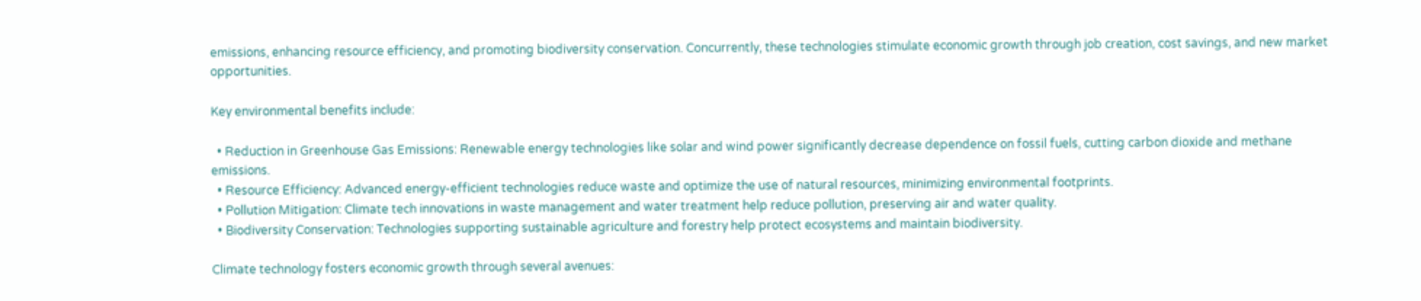emissions, enhancing resource efficiency, and promoting biodiversity conservation. Concurrently, these technologies stimulate economic growth through job creation, cost savings, and new market opportunities.

Key environmental benefits include:

  • Reduction in Greenhouse Gas Emissions: Renewable energy technologies like solar and wind power significantly decrease dependence on fossil fuels, cutting carbon dioxide and methane emissions.
  • Resource Efficiency: Advanced energy-efficient technologies reduce waste and optimize the use of natural resources, minimizing environmental footprints.
  • Pollution Mitigation: Climate tech innovations in waste management and water treatment help reduce pollution, preserving air and water quality.
  • Biodiversity Conservation: Technologies supporting sustainable agriculture and forestry help protect ecosystems and maintain biodiversity.

Climate technology fosters economic growth through several avenues: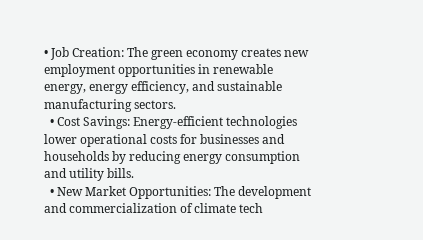• Job Creation: The green economy creates new employment opportunities in renewable energy, energy efficiency, and sustainable manufacturing sectors.
  • Cost Savings: Energy-efficient technologies lower operational costs for businesses and households by reducing energy consumption and utility bills.
  • New Market Opportunities: The development and commercialization of climate tech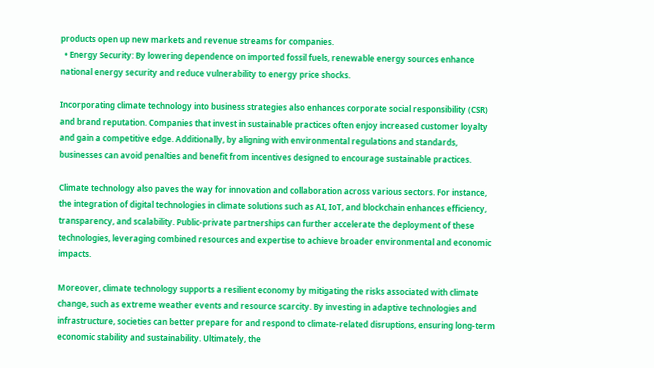products open up new markets and revenue streams for companies.
  • Energy Security: By lowering dependence on imported fossil fuels, renewable energy sources enhance national energy security and reduce vulnerability to energy price shocks.

Incorporating climate technology into business strategies also enhances corporate social responsibility (CSR) and brand reputation. Companies that invest in sustainable practices often enjoy increased customer loyalty and gain a competitive edge. Additionally, by aligning with environmental regulations and standards, businesses can avoid penalties and benefit from incentives designed to encourage sustainable practices.

Climate technology also paves the way for innovation and collaboration across various sectors. For instance, the integration of digital technologies in climate solutions such as AI, IoT, and blockchain enhances efficiency, transparency, and scalability. Public-private partnerships can further accelerate the deployment of these technologies, leveraging combined resources and expertise to achieve broader environmental and economic impacts.

Moreover, climate technology supports a resilient economy by mitigating the risks associated with climate change, such as extreme weather events and resource scarcity. By investing in adaptive technologies and infrastructure, societies can better prepare for and respond to climate-related disruptions, ensuring long-term economic stability and sustainability. Ultimately, the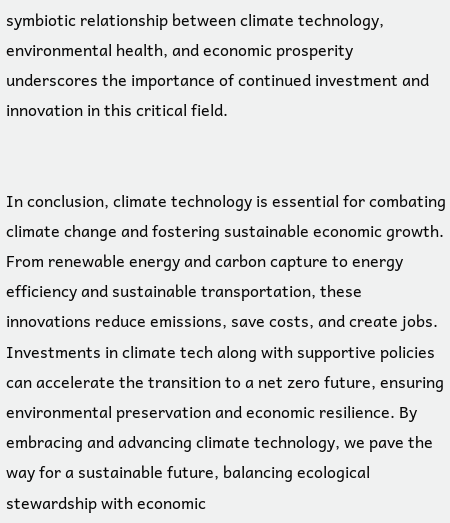symbiotic relationship between climate technology, environmental health, and economic prosperity underscores the importance of continued investment and innovation in this critical field.


In conclusion, climate technology is essential for combating climate change and fostering sustainable economic growth. From renewable energy and carbon capture to energy efficiency and sustainable transportation, these innovations reduce emissions, save costs, and create jobs. Investments in climate tech along with supportive policies can accelerate the transition to a net zero future, ensuring environmental preservation and economic resilience. By embracing and advancing climate technology, we pave the way for a sustainable future, balancing ecological stewardship with economic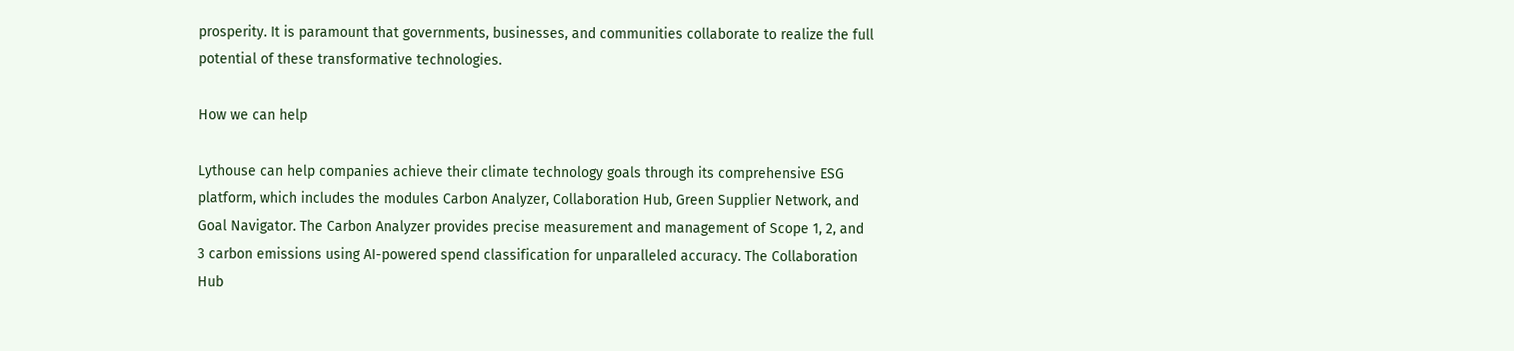prosperity. It is paramount that governments, businesses, and communities collaborate to realize the full potential of these transformative technologies.

How we can help

Lythouse can help companies achieve their climate technology goals through its comprehensive ESG platform, which includes the modules Carbon Analyzer, Collaboration Hub, Green Supplier Network, and Goal Navigator. The Carbon Analyzer provides precise measurement and management of Scope 1, 2, and 3 carbon emissions using AI-powered spend classification for unparalleled accuracy. The Collaboration Hub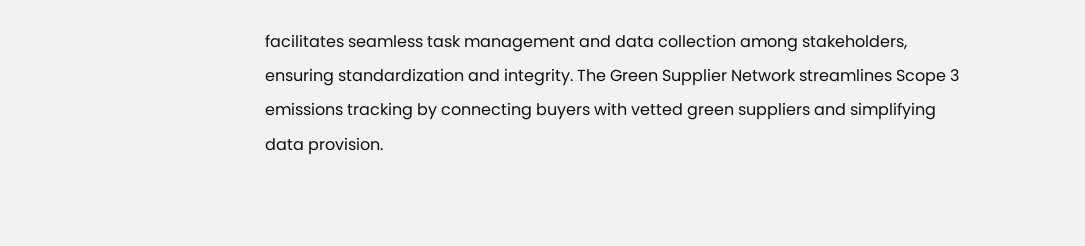facilitates seamless task management and data collection among stakeholders, ensuring standardization and integrity. The Green Supplier Network streamlines Scope 3 emissions tracking by connecting buyers with vetted green suppliers and simplifying data provision.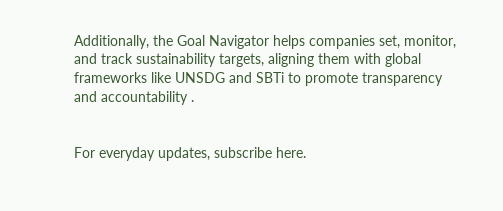Additionally, the Goal Navigator helps companies set, monitor, and track sustainability targets, aligning them with global frameworks like UNSDG and SBTi to promote transparency and accountability .


For everyday updates, subscribe here.